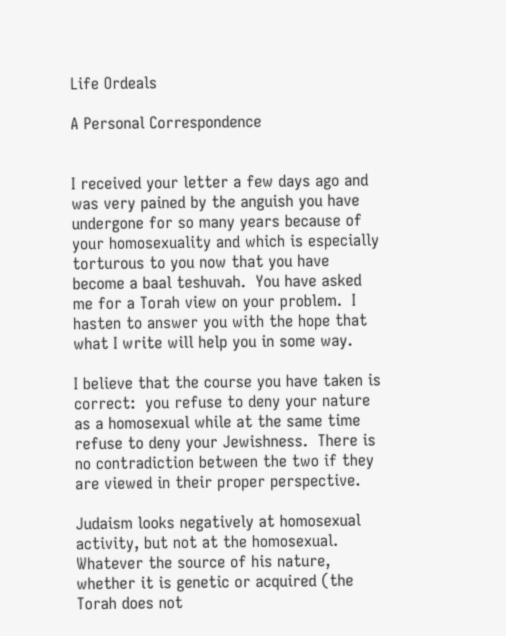Life Ordeals

A Personal Correspondence


I received your letter a few days ago and was very pained by the anguish you have undergone for so many years because of your homosexuality and which is especially torturous to you now that you have become a baal teshuvah.  You have asked me for a Torah view on your problem.  I hasten to answer you with the hope that what I write will help you in some way.

I believe that the course you have taken is correct:  you refuse to deny your nature as a homosexual while at the same time refuse to deny your Jewishness.  There is no contradiction between the two if they are viewed in their proper perspective.

Judaism looks negatively at homosexual activity, but not at the homosexual.  Whatever the source of his nature, whether it is genetic or acquired (the Torah does not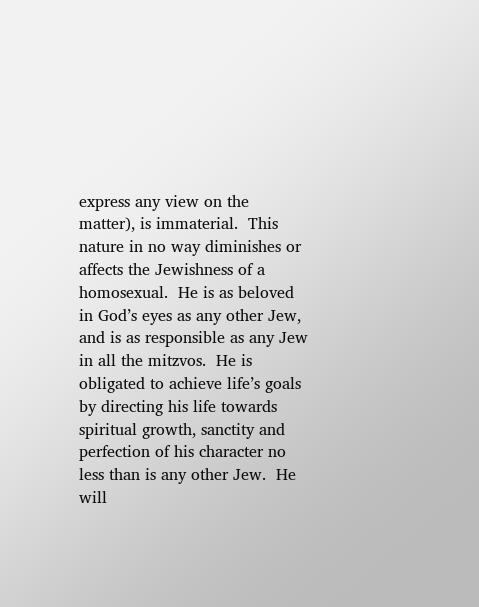express any view on the matter), is immaterial.  This nature in no way diminishes or affects the Jewishness of a homosexual.  He is as beloved in God’s eyes as any other Jew, and is as responsible as any Jew in all the mitzvos.  He is obligated to achieve life’s goals by directing his life towards spiritual growth, sanctity and perfection of his character no less than is any other Jew.  He will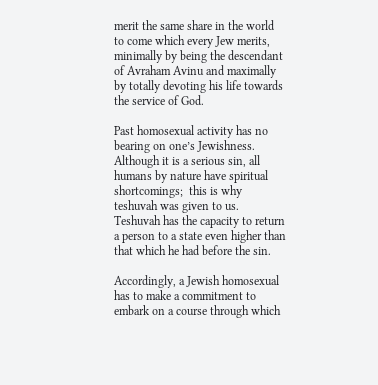merit the same share in the world to come which every Jew merits, minimally by being the descendant of Avraham Avinu and maximally by totally devoting his life towards the service of God.

Past homosexual activity has no bearing on one’s Jewishness.  Although it is a serious sin, all humans by nature have spiritual shortcomings;  this is why teshuvah was given to us.  Teshuvah has the capacity to return a person to a state even higher than that which he had before the sin.

Accordingly, a Jewish homosexual has to make a commitment to embark on a course through which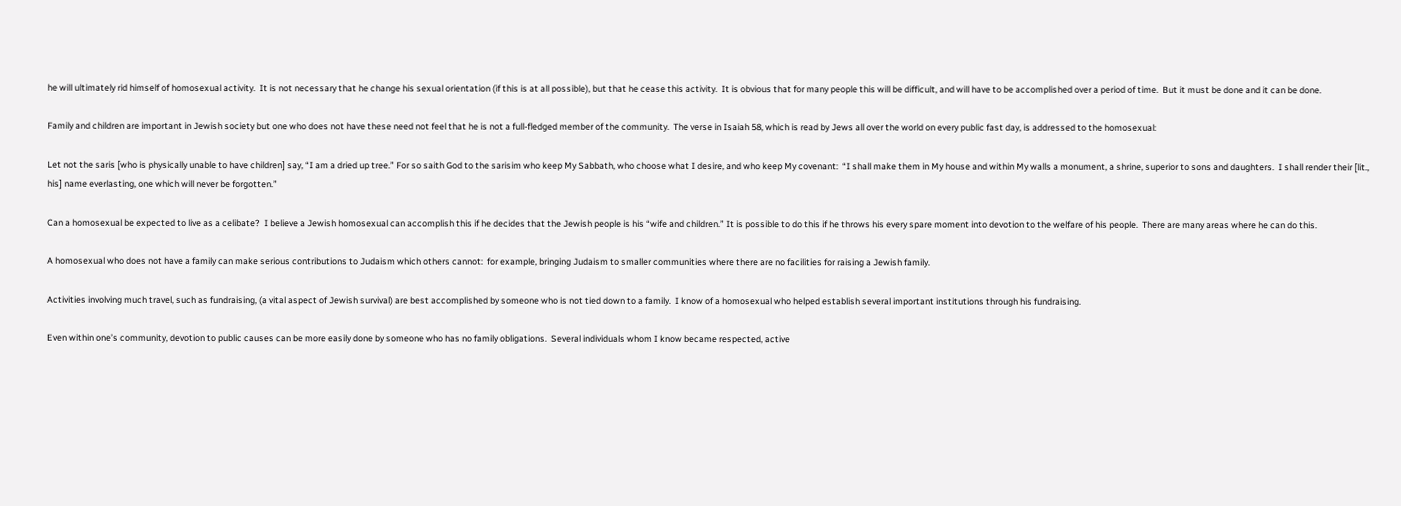he will ultimately rid himself of homosexual activity.  It is not necessary that he change his sexual orientation (if this is at all possible), but that he cease this activity.  It is obvious that for many people this will be difficult, and will have to be accomplished over a period of time.  But it must be done and it can be done.

Family and children are important in Jewish society but one who does not have these need not feel that he is not a full-fledged member of the community.  The verse in Isaiah 58, which is read by Jews all over the world on every public fast day, is addressed to the homosexual:

Let not the saris [who is physically unable to have children] say, “I am a dried up tree.” For so saith God to the sarisim who keep My Sabbath, who choose what I desire, and who keep My covenant:  “I shall make them in My house and within My walls a monument, a shrine, superior to sons and daughters.  I shall render their [lit., his] name everlasting, one which will never be forgotten.”

Can a homosexual be expected to live as a celibate?  I believe a Jewish homosexual can accomplish this if he decides that the Jewish people is his “wife and children.” It is possible to do this if he throws his every spare moment into devotion to the welfare of his people.  There are many areas where he can do this.

A homosexual who does not have a family can make serious contributions to Judaism which others cannot:  for example, bringing Judaism to smaller communities where there are no facilities for raising a Jewish family.

Activities involving much travel, such as fundraising, (a vital aspect of Jewish survival) are best accomplished by someone who is not tied down to a family.  I know of a homosexual who helped establish several important institutions through his fundraising.

Even within one’s community, devotion to public causes can be more easily done by someone who has no family obligations.  Several individuals whom I know became respected, active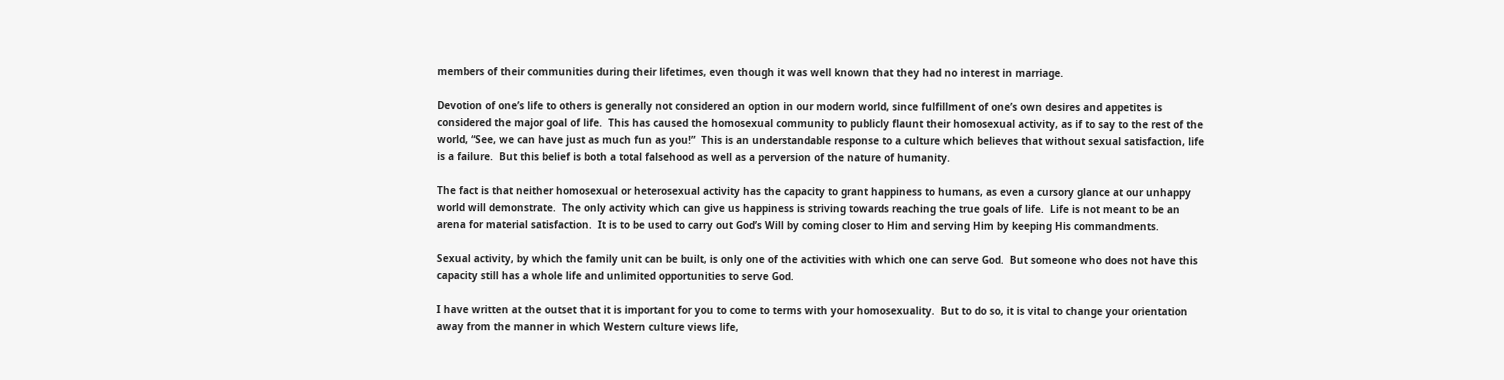members of their communities during their lifetimes, even though it was well known that they had no interest in marriage.

Devotion of one’s life to others is generally not considered an option in our modern world, since fulfillment of one’s own desires and appetites is considered the major goal of life.  This has caused the homosexual community to publicly flaunt their homosexual activity, as if to say to the rest of the world, “See, we can have just as much fun as you!”  This is an understandable response to a culture which believes that without sexual satisfaction, life is a failure.  But this belief is both a total falsehood as well as a perversion of the nature of humanity.

The fact is that neither homosexual or heterosexual activity has the capacity to grant happiness to humans, as even a cursory glance at our unhappy world will demonstrate.  The only activity which can give us happiness is striving towards reaching the true goals of life.  Life is not meant to be an arena for material satisfaction.  It is to be used to carry out God’s Will by coming closer to Him and serving Him by keeping His commandments.

Sexual activity, by which the family unit can be built, is only one of the activities with which one can serve God.  But someone who does not have this capacity still has a whole life and unlimited opportunities to serve God.

I have written at the outset that it is important for you to come to terms with your homosexuality.  But to do so, it is vital to change your orientation away from the manner in which Western culture views life,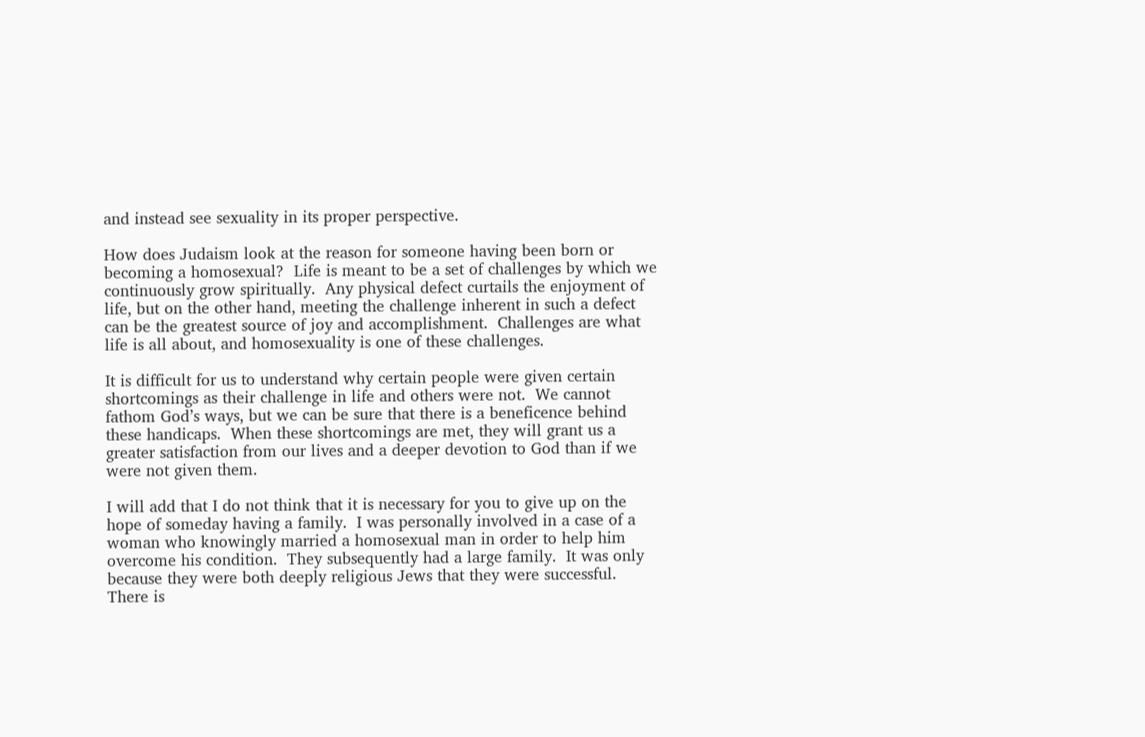and instead see sexuality in its proper perspective.

How does Judaism look at the reason for someone having been born or becoming a homosexual?  Life is meant to be a set of challenges by which we continuously grow spiritually.  Any physical defect curtails the enjoyment of life, but on the other hand, meeting the challenge inherent in such a defect can be the greatest source of joy and accomplishment.  Challenges are what life is all about, and homosexuality is one of these challenges.

It is difficult for us to understand why certain people were given certain shortcomings as their challenge in life and others were not.  We cannot fathom God’s ways, but we can be sure that there is a beneficence behind these handicaps.  When these shortcomings are met, they will grant us a greater satisfaction from our lives and a deeper devotion to God than if we were not given them.

I will add that I do not think that it is necessary for you to give up on the hope of someday having a family.  I was personally involved in a case of a woman who knowingly married a homosexual man in order to help him overcome his condition.  They subsequently had a large family.  It was only because they were both deeply religious Jews that they were successful.  There is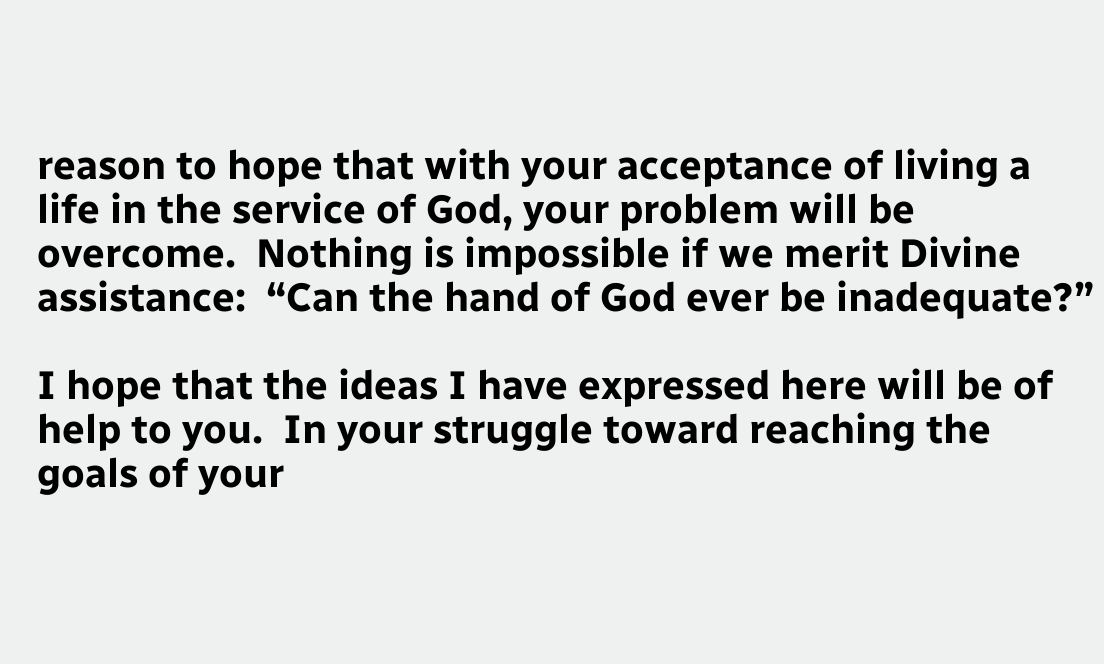reason to hope that with your acceptance of living a life in the service of God, your problem will be overcome.  Nothing is impossible if we merit Divine assistance:  “Can the hand of God ever be inadequate?”

I hope that the ideas I have expressed here will be of help to you.  In your struggle toward reaching the goals of your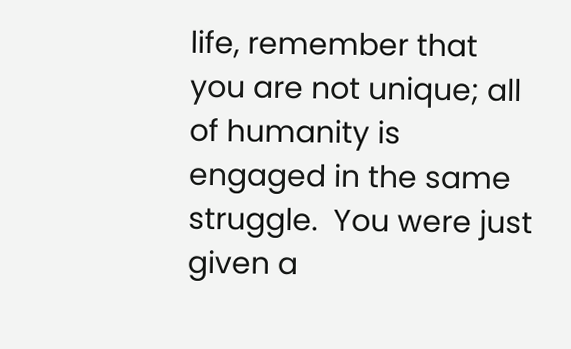life, remember that you are not unique; all of humanity is engaged in the same struggle.  You were just given a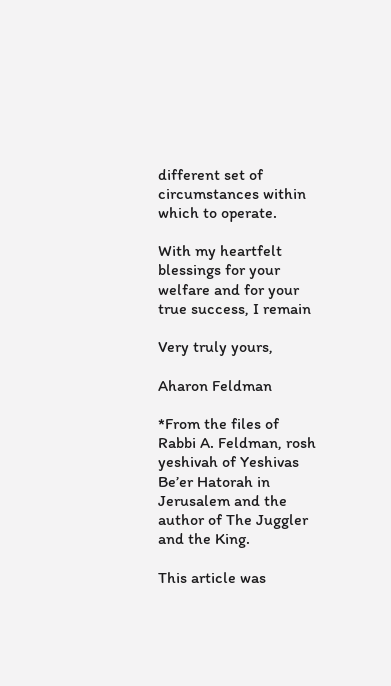different set of circumstances within which to operate.

With my heartfelt blessings for your welfare and for your true success, I remain

Very truly yours,

Aharon Feldman

*From the files of Rabbi A. Feldman, rosh yeshivah of Yeshivas Be’er Hatorah in Jerusalem and the author of The Juggler and the King.

This article was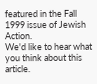featured in the Fall 1999 issue of Jewish Action.
We'd like to hear what you think about this article.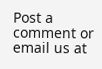Post a comment or email us at